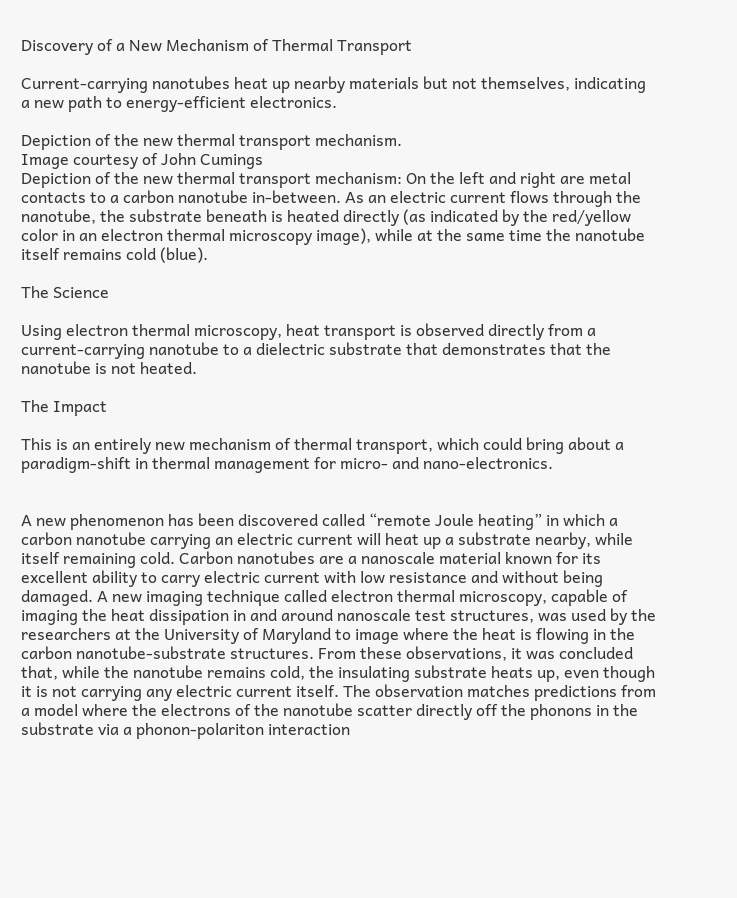Discovery of a New Mechanism of Thermal Transport

Current-carrying nanotubes heat up nearby materials but not themselves, indicating a new path to energy-efficient electronics.

Depiction of the new thermal transport mechanism.
Image courtesy of John Cumings
Depiction of the new thermal transport mechanism: On the left and right are metal contacts to a carbon nanotube in-between. As an electric current flows through the nanotube, the substrate beneath is heated directly (as indicated by the red/yellow color in an electron thermal microscopy image), while at the same time the nanotube itself remains cold (blue).

The Science

Using electron thermal microscopy, heat transport is observed directly from a current-carrying nanotube to a dielectric substrate that demonstrates that the nanotube is not heated.

The Impact

This is an entirely new mechanism of thermal transport, which could bring about a paradigm-shift in thermal management for micro- and nano-electronics.


A new phenomenon has been discovered called “remote Joule heating” in which a carbon nanotube carrying an electric current will heat up a substrate nearby, while itself remaining cold. Carbon nanotubes are a nanoscale material known for its excellent ability to carry electric current with low resistance and without being damaged. A new imaging technique called electron thermal microscopy, capable of imaging the heat dissipation in and around nanoscale test structures, was used by the researchers at the University of Maryland to image where the heat is flowing in the carbon nanotube-substrate structures. From these observations, it was concluded that, while the nanotube remains cold, the insulating substrate heats up, even though it is not carrying any electric current itself. The observation matches predictions from a model where the electrons of the nanotube scatter directly off the phonons in the substrate via a phonon-polariton interaction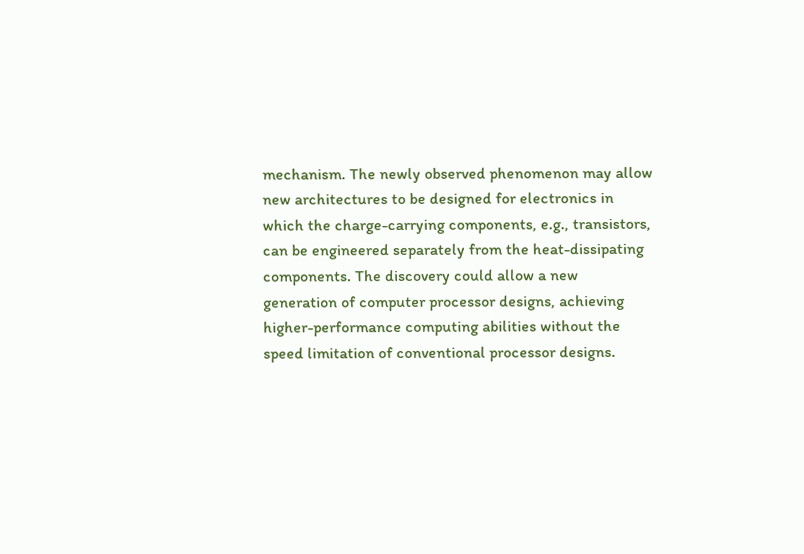mechanism. The newly observed phenomenon may allow new architectures to be designed for electronics in which the charge-carrying components, e.g., transistors, can be engineered separately from the heat-dissipating components. The discovery could allow a new generation of computer processor designs, achieving higher-performance computing abilities without the speed limitation of conventional processor designs.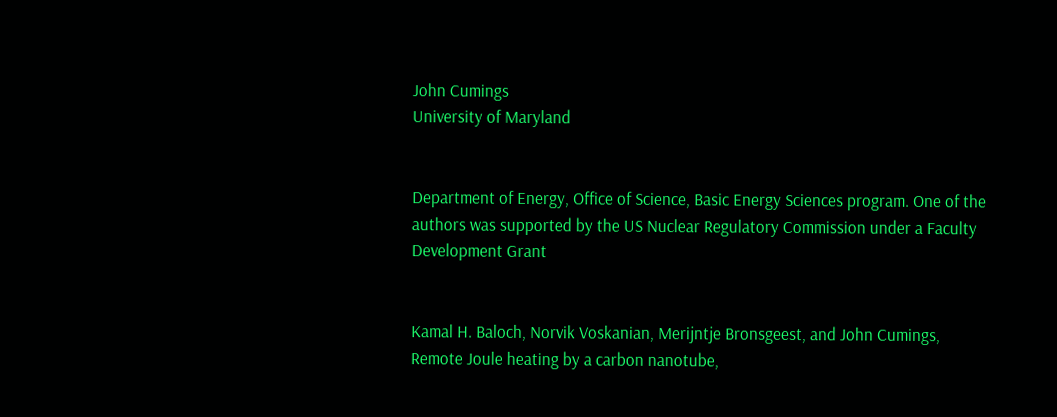John Cumings
University of Maryland


Department of Energy, Office of Science, Basic Energy Sciences program. One of the authors was supported by the US Nuclear Regulatory Commission under a Faculty Development Grant


Kamal H. Baloch, Norvik Voskanian, Merijntje Bronsgeest, and John Cumings, Remote Joule heating by a carbon nanotube,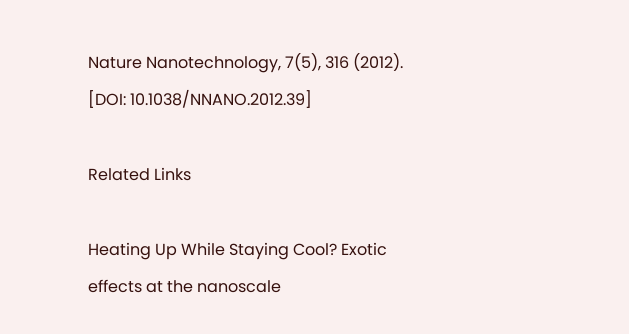Nature Nanotechnology, 7(5), 316 (2012). [DOI: 10.1038/NNANO.2012.39]

Related Links

Heating Up While Staying Cool? Exotic effects at the nanoscale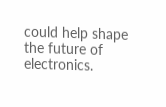could help shape the future of electronics.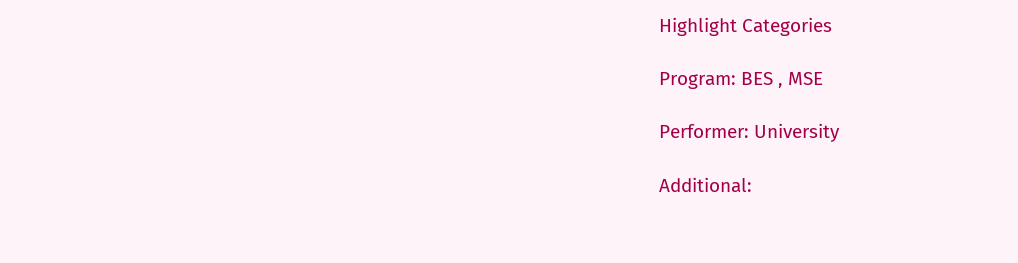Highlight Categories

Program: BES , MSE

Performer: University

Additional: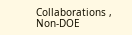Collaborations , Non-DOE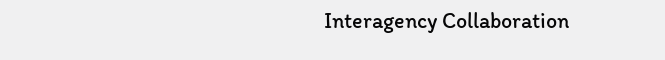Interagency Collaboration